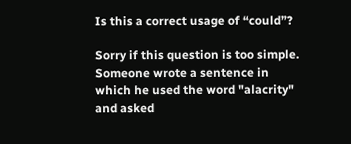Is this a correct usage of “could”?

Sorry if this question is too simple. Someone wrote a sentence in which he used the word "alacrity" and asked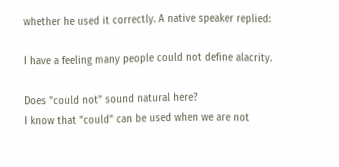whether he used it correctly. A native speaker replied:

I have a feeling many people could not define alacrity.

Does "could not" sound natural here?
I know that "could" can be used when we are not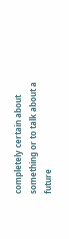completely certain about something or to talk about a future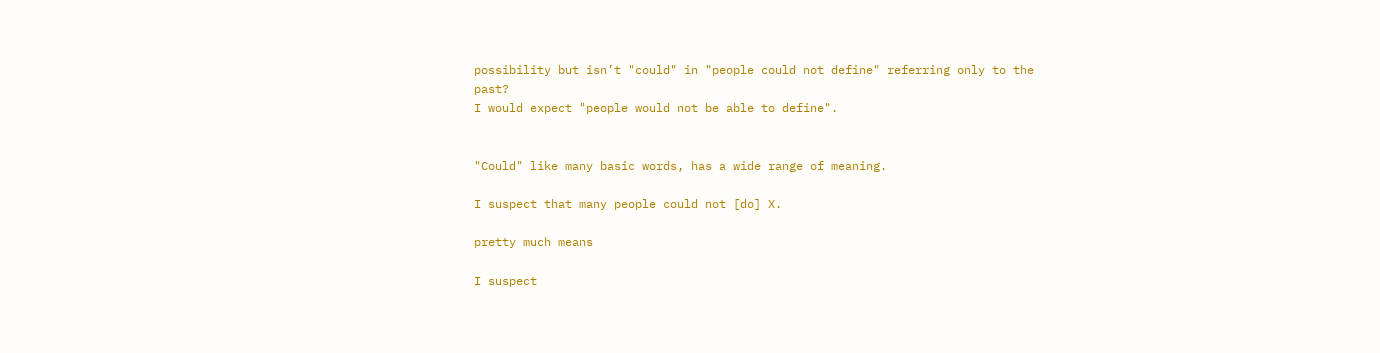possibility but isn’t "could" in "people could not define" referring only to the past?
I would expect "people would not be able to define".


"Could" like many basic words, has a wide range of meaning.

I suspect that many people could not [do] X.

pretty much means

I suspect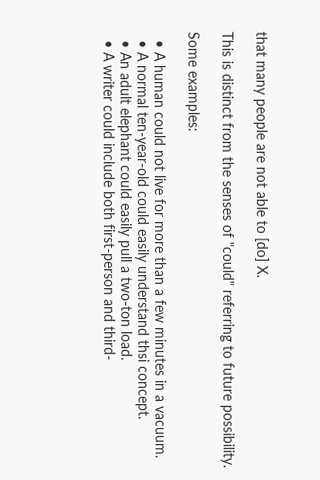that many people are not able to [do] X.

This is distinct from the senses of "could" referring to future possibility.

Some examples:

  • A human could not live for more than a few minutes in a vacuum.
  • A normal ten-year-old could easily understand thsi concept.
  • An adult elephant could easily pull a two-ton load.
  • A writer could include both first-person and third-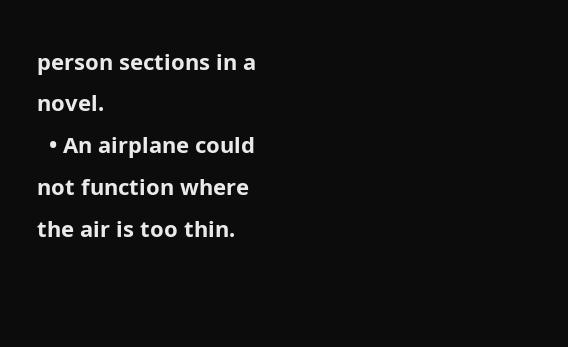person sections in a novel.
  • An airplane could not function where the air is too thin.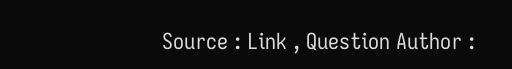Source : Link , Question Author :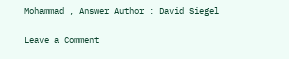Mohammad , Answer Author : David Siegel

Leave a Comment